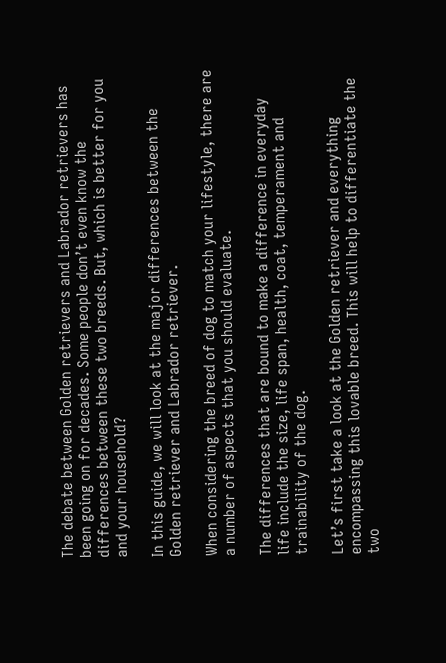The debate between Golden retrievers and Labrador retrievers has been going on for decades. Some people don’t even know the differences between these two breeds. But, which is better for you and your household?

In this guide, we will look at the major differences between the Golden retriever and Labrador retriever.

When considering the breed of dog to match your lifestyle, there are a number of aspects that you should evaluate.

The differences that are bound to make a difference in everyday life include the size, life span, health, coat, temperament and trainability of the dog.

Let’s first take a look at the Golden retriever and everything encompassing this lovable breed. This will help to differentiate the two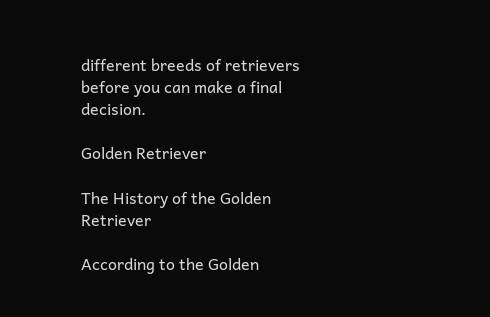different breeds of retrievers before you can make a final decision.

Golden Retriever

The History of the Golden Retriever

According to the Golden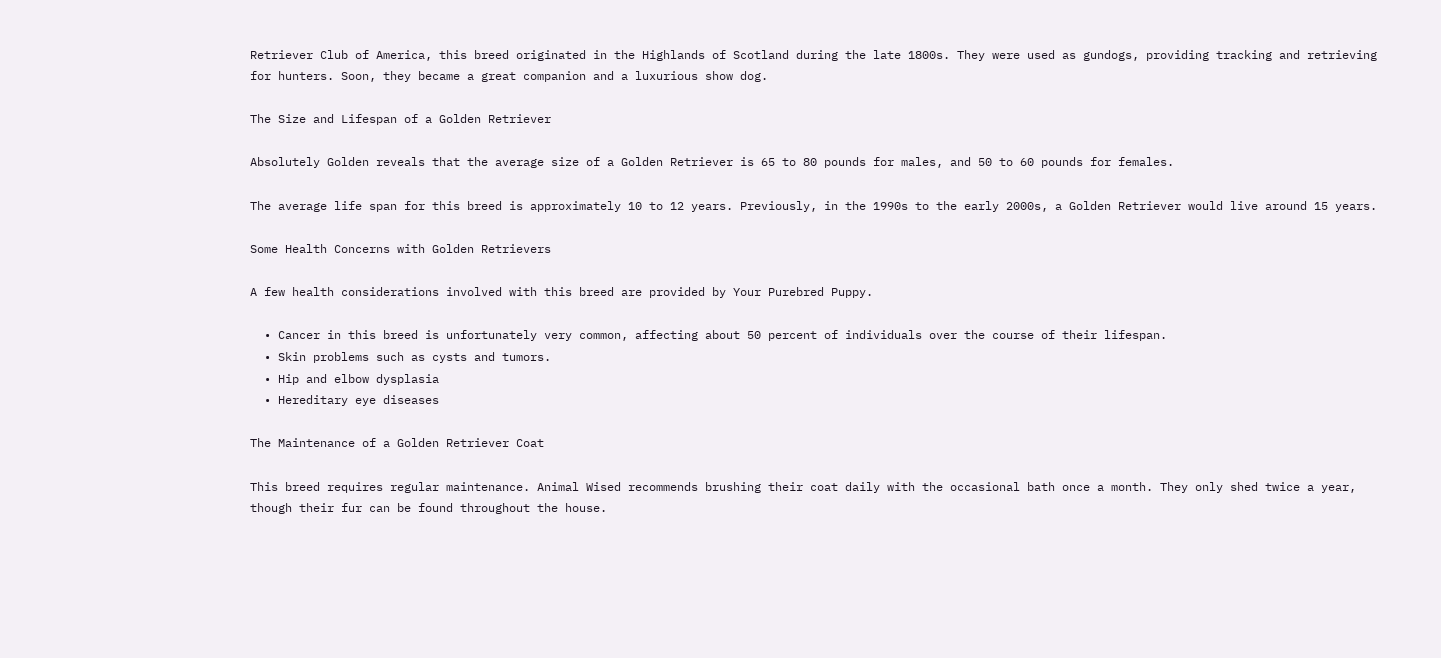Retriever Club of America, this breed originated in the Highlands of Scotland during the late 1800s. They were used as gundogs, providing tracking and retrieving for hunters. Soon, they became a great companion and a luxurious show dog.

The Size and Lifespan of a Golden Retriever

Absolutely Golden reveals that the average size of a Golden Retriever is 65 to 80 pounds for males, and 50 to 60 pounds for females.

The average life span for this breed is approximately 10 to 12 years. Previously, in the 1990s to the early 2000s, a Golden Retriever would live around 15 years.

Some Health Concerns with Golden Retrievers

A few health considerations involved with this breed are provided by Your Purebred Puppy.

  • Cancer in this breed is unfortunately very common, affecting about 50 percent of individuals over the course of their lifespan.
  • Skin problems such as cysts and tumors.
  • Hip and elbow dysplasia
  • Hereditary eye diseases

The Maintenance of a Golden Retriever Coat

This breed requires regular maintenance. Animal Wised recommends brushing their coat daily with the occasional bath once a month. They only shed twice a year, though their fur can be found throughout the house.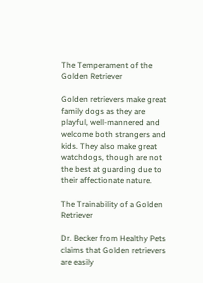The Temperament of the Golden Retriever

Golden retrievers make great family dogs as they are playful, well-mannered and welcome both strangers and kids. They also make great watchdogs, though are not the best at guarding due to their affectionate nature.

The Trainability of a Golden Retriever

Dr. Becker from Healthy Pets claims that Golden retrievers are easily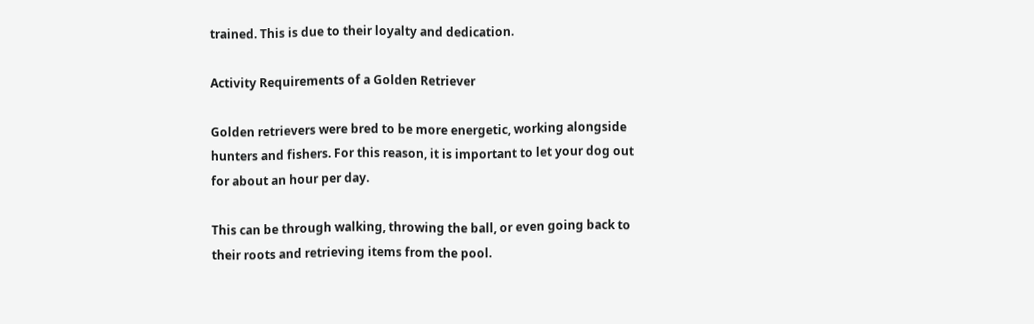trained. This is due to their loyalty and dedication.

Activity Requirements of a Golden Retriever

Golden retrievers were bred to be more energetic, working alongside hunters and fishers. For this reason, it is important to let your dog out for about an hour per day.

This can be through walking, throwing the ball, or even going back to their roots and retrieving items from the pool.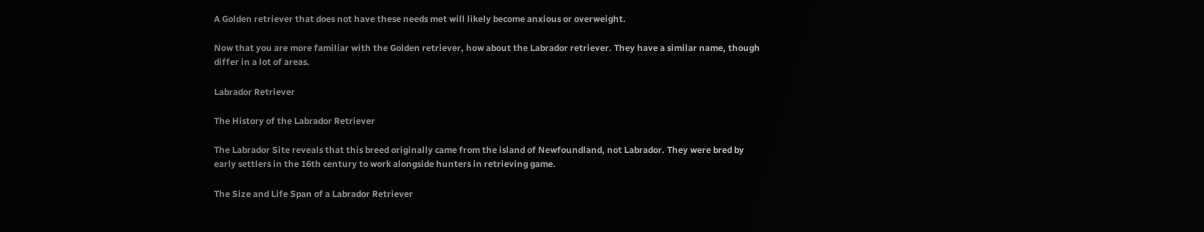A Golden retriever that does not have these needs met will likely become anxious or overweight.

Now that you are more familiar with the Golden retriever, how about the Labrador retriever. They have a similar name, though differ in a lot of areas.

Labrador Retriever

The History of the Labrador Retriever

The Labrador Site reveals that this breed originally came from the island of Newfoundland, not Labrador. They were bred by early settlers in the 16th century to work alongside hunters in retrieving game.

The Size and Life Span of a Labrador Retriever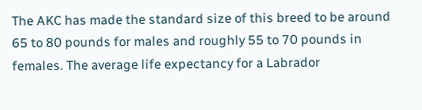The AKC has made the standard size of this breed to be around 65 to 80 pounds for males and roughly 55 to 70 pounds in females. The average life expectancy for a Labrador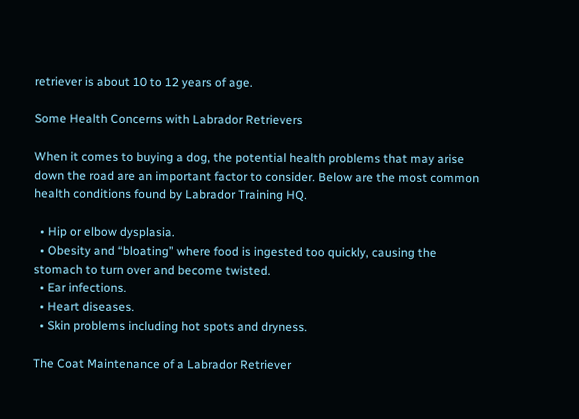retriever is about 10 to 12 years of age.

Some Health Concerns with Labrador Retrievers

When it comes to buying a dog, the potential health problems that may arise down the road are an important factor to consider. Below are the most common health conditions found by Labrador Training HQ.

  • Hip or elbow dysplasia.
  • Obesity and “bloating” where food is ingested too quickly, causing the stomach to turn over and become twisted.
  • Ear infections.
  • Heart diseases.
  • Skin problems including hot spots and dryness.

The Coat Maintenance of a Labrador Retriever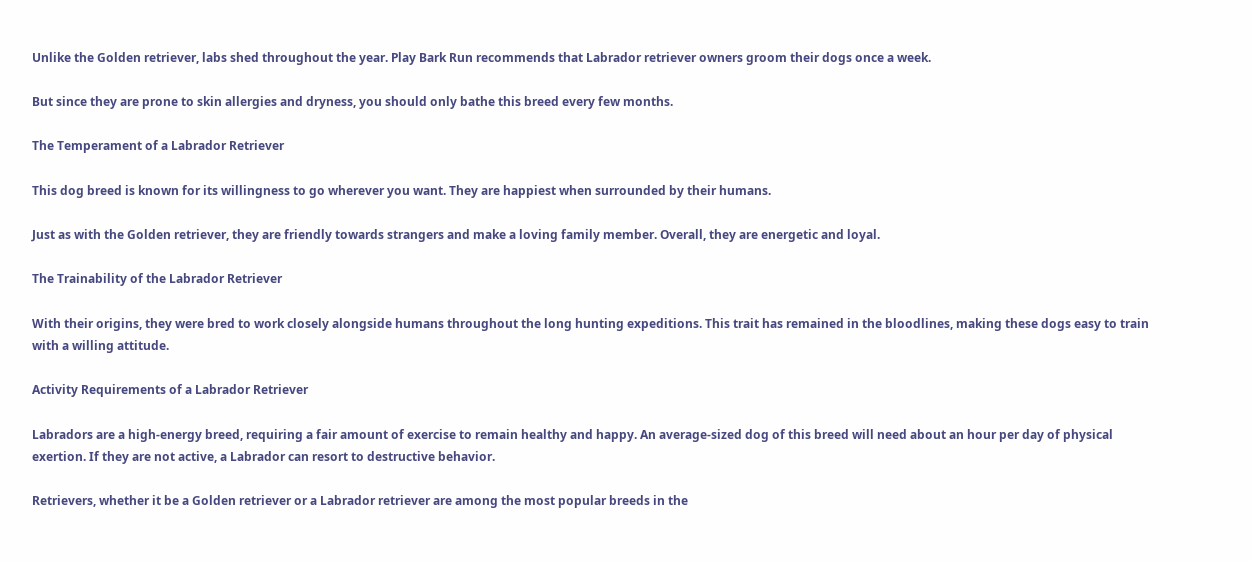Unlike the Golden retriever, labs shed throughout the year. Play Bark Run recommends that Labrador retriever owners groom their dogs once a week.

But since they are prone to skin allergies and dryness, you should only bathe this breed every few months.

The Temperament of a Labrador Retriever

This dog breed is known for its willingness to go wherever you want. They are happiest when surrounded by their humans.

Just as with the Golden retriever, they are friendly towards strangers and make a loving family member. Overall, they are energetic and loyal.

The Trainability of the Labrador Retriever

With their origins, they were bred to work closely alongside humans throughout the long hunting expeditions. This trait has remained in the bloodlines, making these dogs easy to train with a willing attitude.

Activity Requirements of a Labrador Retriever

Labradors are a high-energy breed, requiring a fair amount of exercise to remain healthy and happy. An average-sized dog of this breed will need about an hour per day of physical exertion. If they are not active, a Labrador can resort to destructive behavior.

Retrievers, whether it be a Golden retriever or a Labrador retriever are among the most popular breeds in the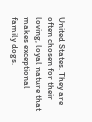United States. They are often chosen for their loving, loyal nature that makes exceptional family dogs.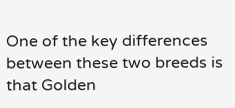One of the key differences between these two breeds is that Golden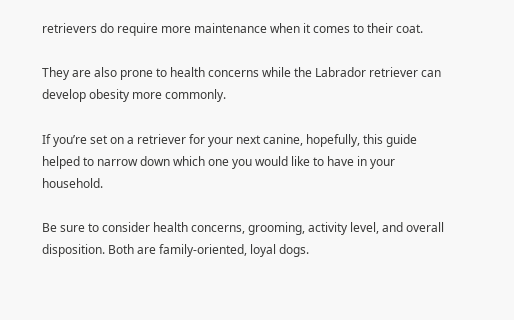retrievers do require more maintenance when it comes to their coat.

They are also prone to health concerns while the Labrador retriever can develop obesity more commonly.

If you’re set on a retriever for your next canine, hopefully, this guide helped to narrow down which one you would like to have in your household.

Be sure to consider health concerns, grooming, activity level, and overall disposition. Both are family-oriented, loyal dogs.